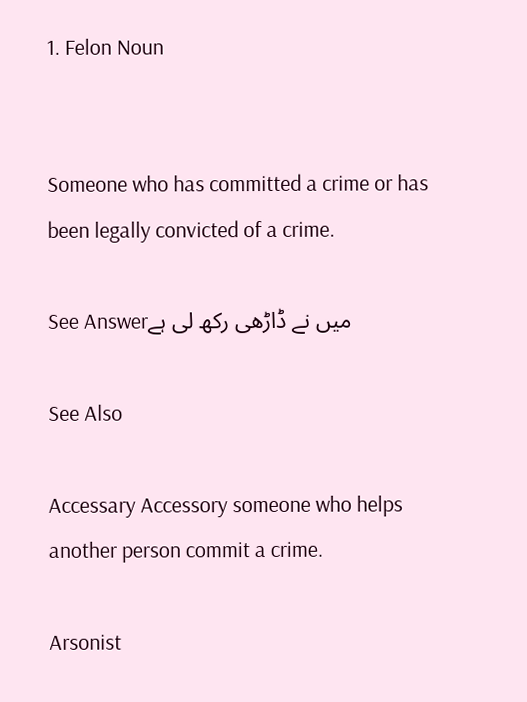1. Felon Noun


Someone who has committed a crime or has been legally convicted of a crime.

See Answerمیں نے ڈاڑھی رکھ لی ہے

See Also

Accessary Accessory someone who helps another person commit a crime.

Arsonist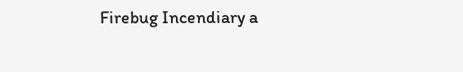Firebug Incendiary a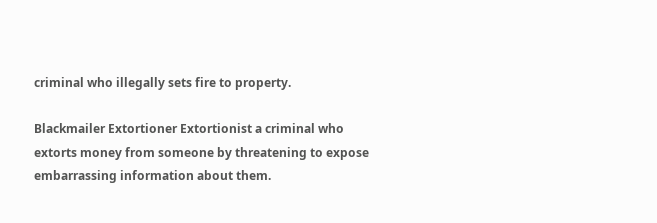criminal who illegally sets fire to property.

Blackmailer Extortioner Extortionist a criminal who extorts money from someone by threatening to expose embarrassing information about them.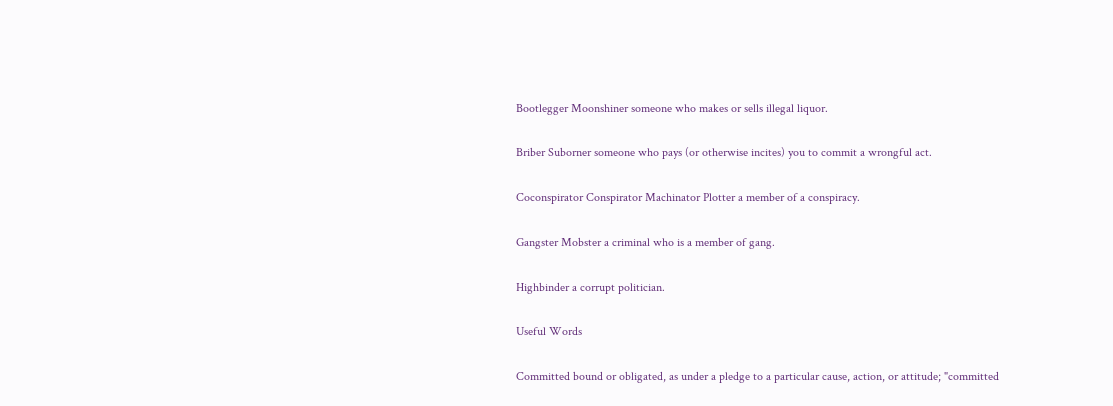Bootlegger Moonshiner someone who makes or sells illegal liquor.

Briber Suborner someone who pays (or otherwise incites) you to commit a wrongful act.

Coconspirator Conspirator Machinator Plotter a member of a conspiracy.

Gangster Mobster a criminal who is a member of gang.

Highbinder a corrupt politician.

Useful Words

Committed bound or obligated, as under a pledge to a particular cause, action, or attitude; "committed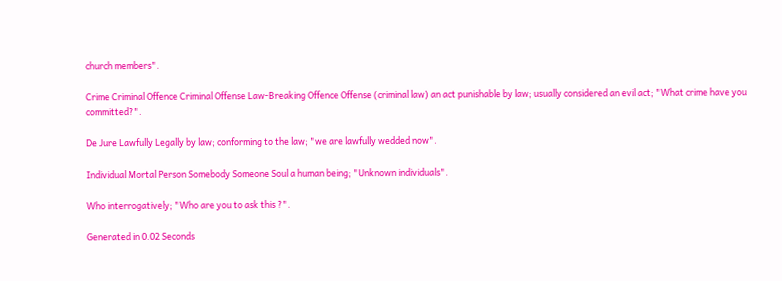church members".

Crime Criminal Offence Criminal Offense Law-Breaking Offence Offense (criminal law) an act punishable by law; usually considered an evil act; "What crime have you committed?".

De Jure Lawfully Legally by law; conforming to the law; "we are lawfully wedded now".

Individual Mortal Person Somebody Someone Soul a human being; "Unknown individuals".

Who interrogatively; "Who are you to ask this ?".

Generated in 0.02 Seconds